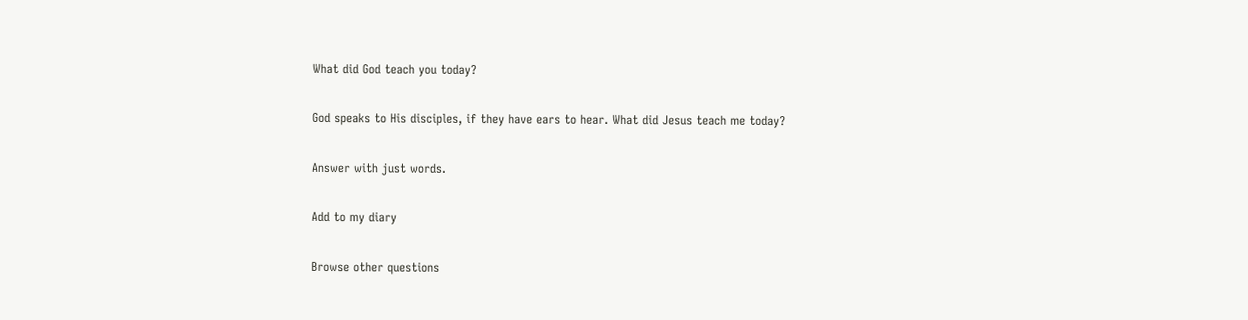What did God teach you today?

God speaks to His disciples, if they have ears to hear. What did Jesus teach me today?

Answer with just words.

Add to my diary

Browse other questions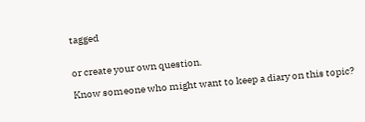tagged


or create your own question.

Know someone who might want to keep a diary on this topic?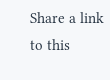Share a link to this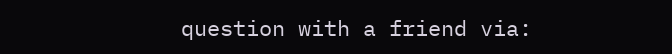question with a friend via: